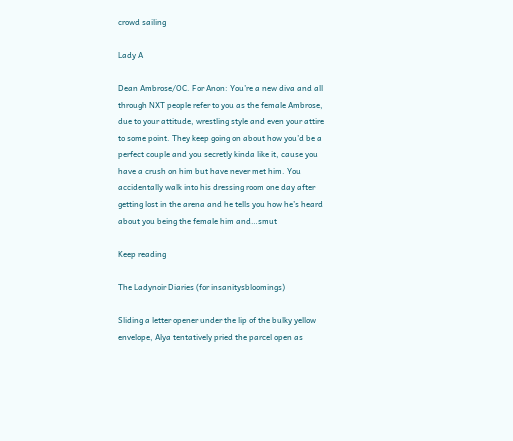crowd sailing

Lady A

Dean Ambrose/OC. For Anon: You’re a new diva and all through NXT people refer to you as the female Ambrose, due to your attitude, wrestling style and even your attire to some point. They keep going on about how you’d be a perfect couple and you secretly kinda like it, cause you have a crush on him but have never met him. You accidentally walk into his dressing room one day after getting lost in the arena and he tells you how he’s heard about you being the female him and…smut

Keep reading

The Ladynoir Diaries (for insanitysbloomings)

Sliding a letter opener under the lip of the bulky yellow envelope, Alya tentatively pried the parcel open as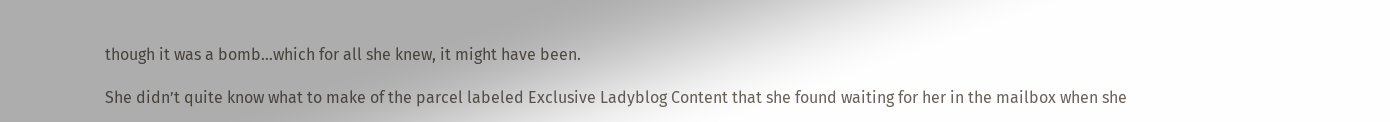though it was a bomb…which for all she knew, it might have been.

She didn’t quite know what to make of the parcel labeled Exclusive Ladyblog Content that she found waiting for her in the mailbox when she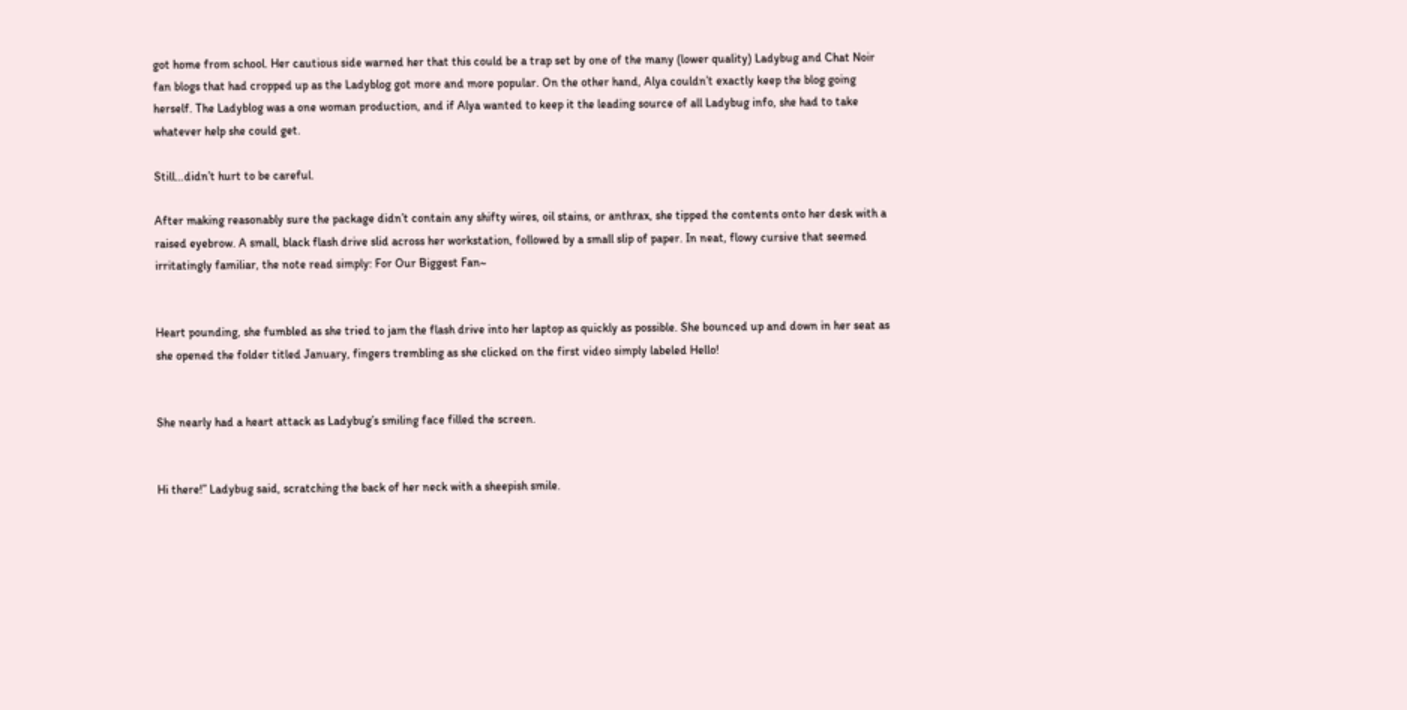got home from school. Her cautious side warned her that this could be a trap set by one of the many (lower quality) Ladybug and Chat Noir fan blogs that had cropped up as the Ladyblog got more and more popular. On the other hand, Alya couldn’t exactly keep the blog going herself. The Ladyblog was a one woman production, and if Alya wanted to keep it the leading source of all Ladybug info, she had to take whatever help she could get.

Still…didn’t hurt to be careful.

After making reasonably sure the package didn’t contain any shifty wires, oil stains, or anthrax, she tipped the contents onto her desk with a raised eyebrow. A small, black flash drive slid across her workstation, followed by a small slip of paper. In neat, flowy cursive that seemed irritatingly familiar, the note read simply: For Our Biggest Fan~


Heart pounding, she fumbled as she tried to jam the flash drive into her laptop as quickly as possible. She bounced up and down in her seat as she opened the folder titled January, fingers trembling as she clicked on the first video simply labeled Hello!


She nearly had a heart attack as Ladybug’s smiling face filled the screen.


Hi there!” Ladybug said, scratching the back of her neck with a sheepish smile.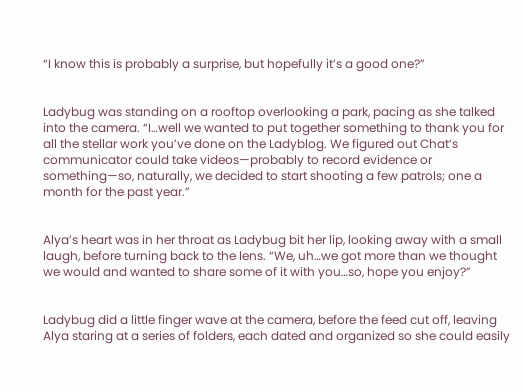“I know this is probably a surprise, but hopefully it’s a good one?”


Ladybug was standing on a rooftop overlooking a park, pacing as she talked into the camera. “I…well we wanted to put together something to thank you for all the stellar work you’ve done on the Ladyblog. We figured out Chat’s communicator could take videos—probably to record evidence or something—so, naturally, we decided to start shooting a few patrols; one a month for the past year.”


Alya’s heart was in her throat as Ladybug bit her lip, looking away with a small laugh, before turning back to the lens. “We, uh…we got more than we thought we would and wanted to share some of it with you…so, hope you enjoy?”


Ladybug did a little finger wave at the camera, before the feed cut off, leaving Alya staring at a series of folders, each dated and organized so she could easily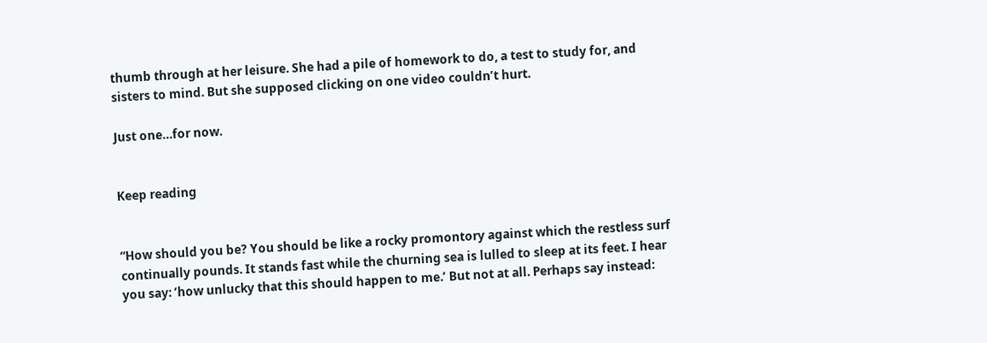thumb through at her leisure. She had a pile of homework to do, a test to study for, and sisters to mind. But she supposed clicking on one video couldn’t hurt.

Just one…for now.


Keep reading


“How should you be? You should be like a rocky promontory against which the restless surf continually pounds. It stands fast while the churning sea is lulled to sleep at its feet. I hear you say: ’how unlucky that this should happen to me.’ But not at all. Perhaps say instead: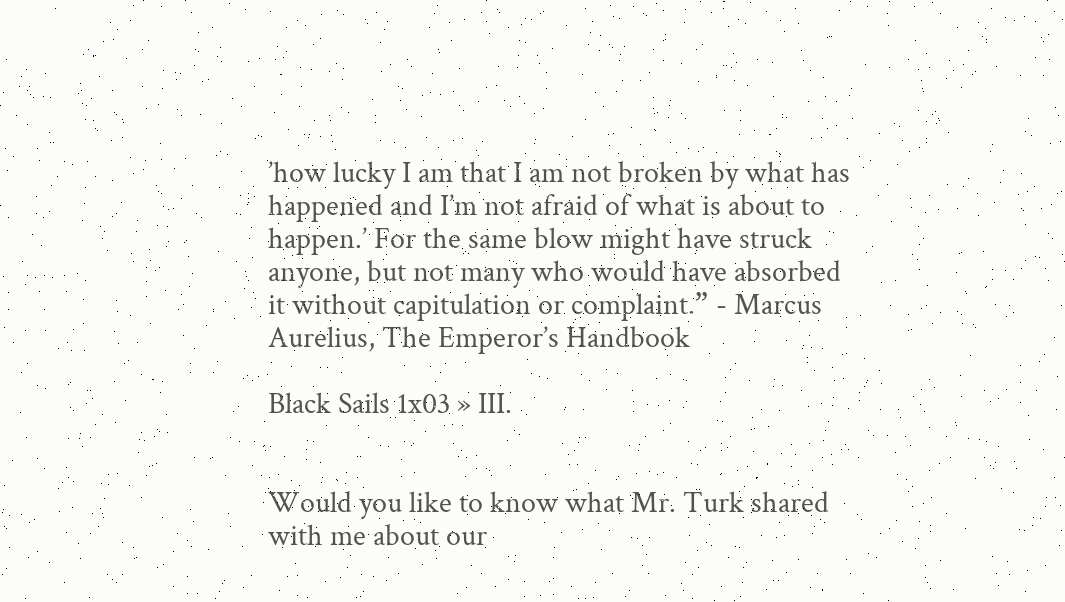’how lucky I am that I am not broken by what has happened and I’m not afraid of what is about to happen.’ For the same blow might have struck anyone, but not many who would have absorbed it without capitulation or complaint.” - Marcus Aurelius, The Emperor’s Handbook

Black Sails 1x03 » III.


Would you like to know what Mr. Turk shared with me about our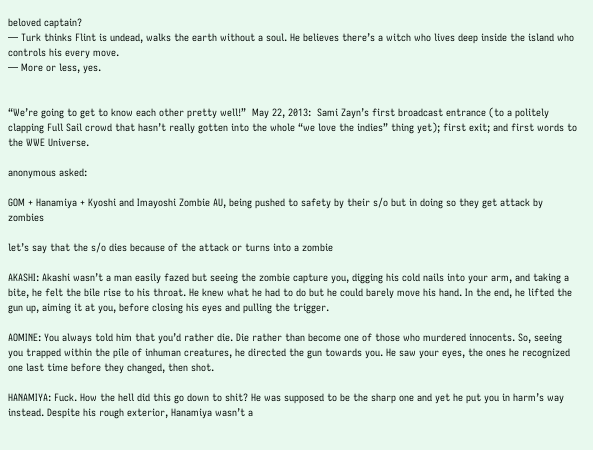beloved captain?
— Turk thinks Flint is undead, walks the earth without a soul. He believes there’s a witch who lives deep inside the island who controls his every move.
— More or less, yes.


“We’re going to get to know each other pretty well!”  May 22, 2013:  Sami Zayn’s first broadcast entrance (to a politely clapping Full Sail crowd that hasn’t really gotten into the whole “we love the indies” thing yet); first exit; and first words to the WWE Universe.

anonymous asked:

GOM + Hanamiya + Kyoshi and Imayoshi Zombie AU, being pushed to safety by their s/o but in doing so they get attack by zombies

let’s say that the s/o dies because of the attack or turns into a zombie

AKASHI: Akashi wasn’t a man easily fazed but seeing the zombie capture you, digging his cold nails into your arm, and taking a bite, he felt the bile rise to his throat. He knew what he had to do but he could barely move his hand. In the end, he lifted the gun up, aiming it at you, before closing his eyes and pulling the trigger.

AOMINE: You always told him that you’d rather die. Die rather than become one of those who murdered innocents. So, seeing you trapped within the pile of inhuman creatures, he directed the gun towards you. He saw your eyes, the ones he recognized one last time before they changed, then shot.

HANAMIYA: Fuck. How the hell did this go down to shit? He was supposed to be the sharp one and yet he put you in harm’s way instead. Despite his rough exterior, Hanamiya wasn’t a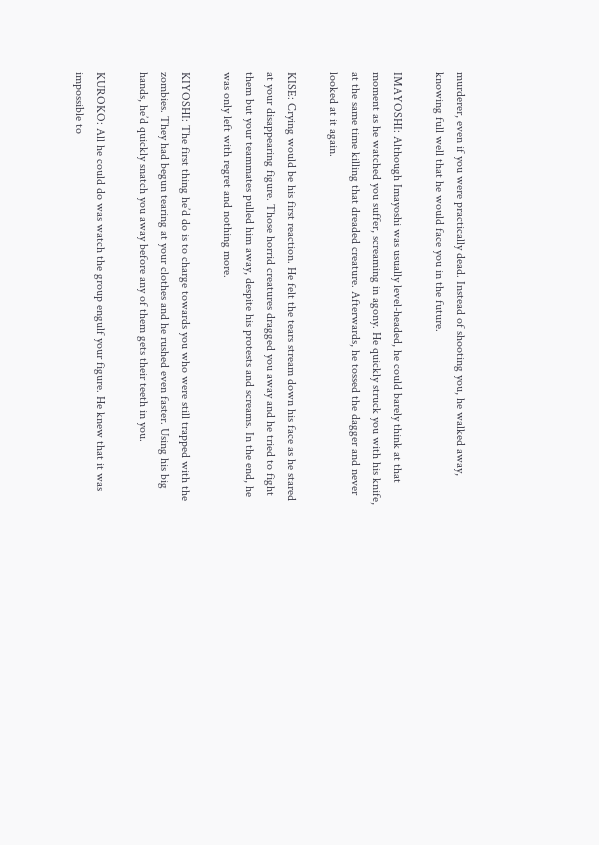murderer, even if you were practically dead. Instead of shooting you, he walked away, knowing full well that he would face you in the future.

IMAYOSHI: Although Imayoshi was usually level-headed, he could barely think at that moment as he watched you suffer, screaming in agony. He quickly struck you with his knife, at the same time killing that dreaded creature. Afterwards, he tossed the dagger and never looked at it again.

KISE: Crying would be his first reaction. He felt the tears stream down his face as he stared at your disappearing figure. Those horrid creatures dragged you away and he tried to fight them but your teammates pulled him away, despite his protests and screams. In the end, he was only left with regret and nothing more.

KIYOSHI: The first thing he’d do is to charge towards you who were still trapped with the zombies. They had begun tearing at your clothes and he rushed even faster. Using his big hands, he’d quickly snatch you away before any of them gets their teeth in you.

KUROKO: All he could do was watch the group engulf your figure. He knew that it was impossible to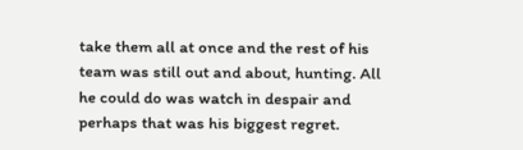take them all at once and the rest of his team was still out and about, hunting. All he could do was watch in despair and perhaps that was his biggest regret.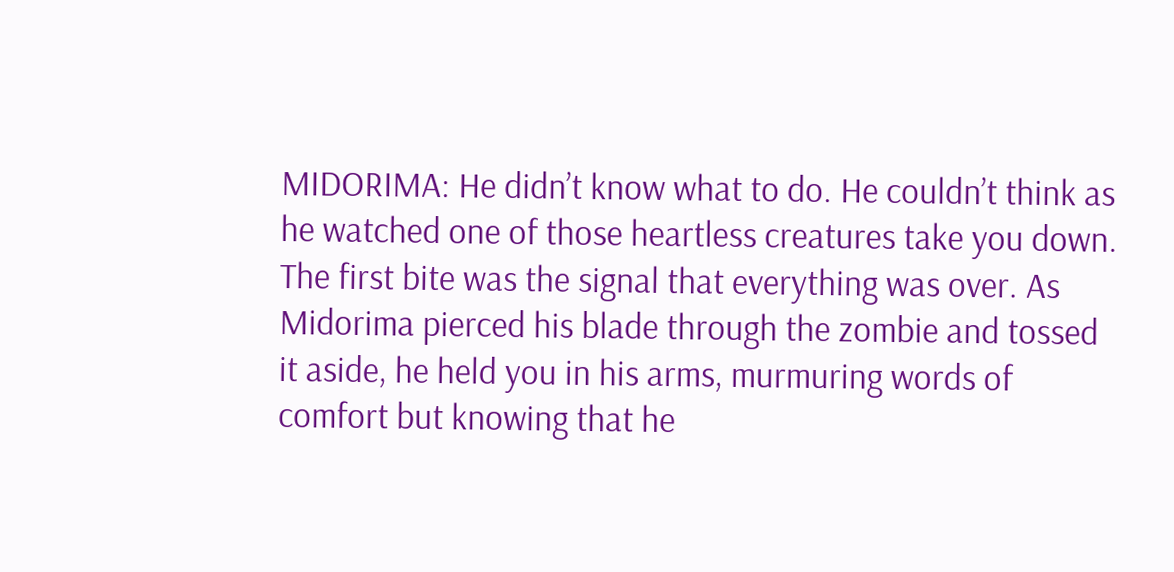MIDORIMA: He didn’t know what to do. He couldn’t think as he watched one of those heartless creatures take you down. The first bite was the signal that everything was over. As Midorima pierced his blade through the zombie and tossed it aside, he held you in his arms, murmuring words of comfort but knowing that he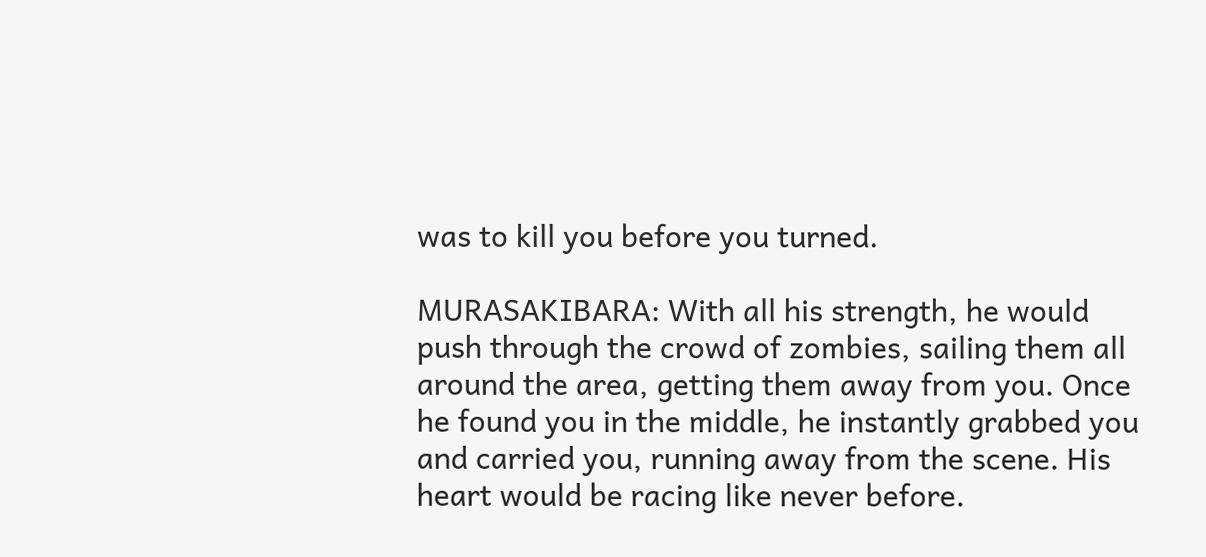was to kill you before you turned.

MURASAKIBARA: With all his strength, he would push through the crowd of zombies, sailing them all around the area, getting them away from you. Once he found you in the middle, he instantly grabbed you and carried you, running away from the scene. His heart would be racing like never before.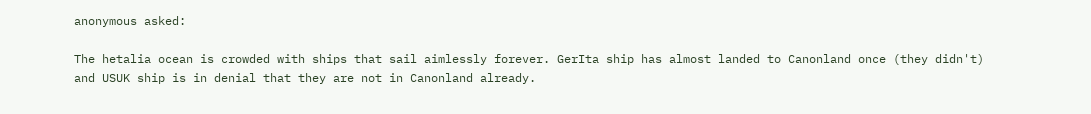anonymous asked:

The hetalia ocean is crowded with ships that sail aimlessly forever. GerIta ship has almost landed to Canonland once (they didn't) and USUK ship is in denial that they are not in Canonland already.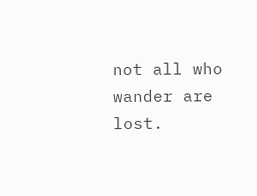not all who wander are lost.